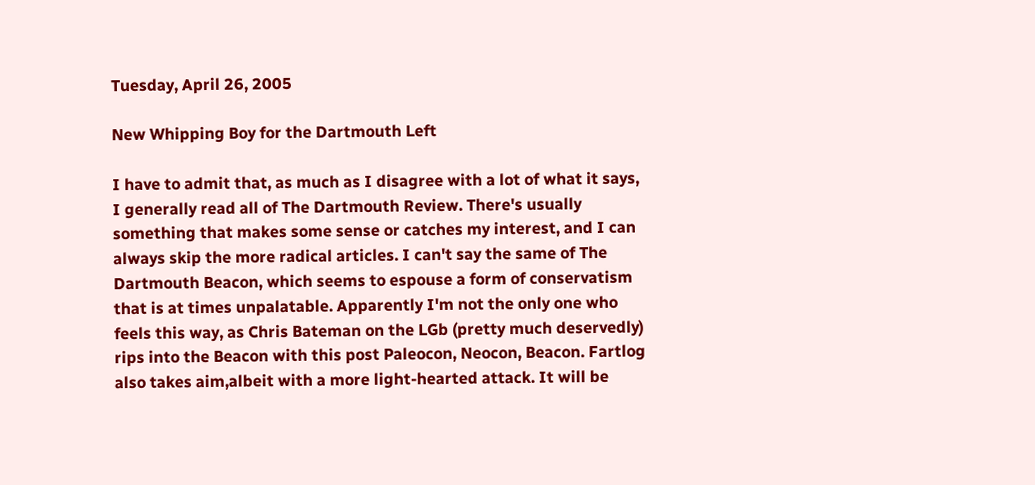Tuesday, April 26, 2005

New Whipping Boy for the Dartmouth Left

I have to admit that, as much as I disagree with a lot of what it says, I generally read all of The Dartmouth Review. There's usually something that makes some sense or catches my interest, and I can always skip the more radical articles. I can't say the same of The Dartmouth Beacon, which seems to espouse a form of conservatism that is at times unpalatable. Apparently I'm not the only one who feels this way, as Chris Bateman on the LGb (pretty much deservedly) rips into the Beacon with this post Paleocon, Neocon, Beacon. Fartlog also takes aim,albeit with a more light-hearted attack. It will be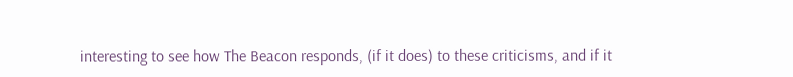interesting to see how The Beacon responds, (if it does) to these criticisms, and if it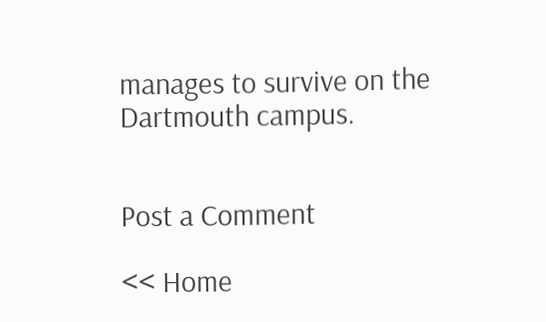manages to survive on the Dartmouth campus.


Post a Comment

<< Home